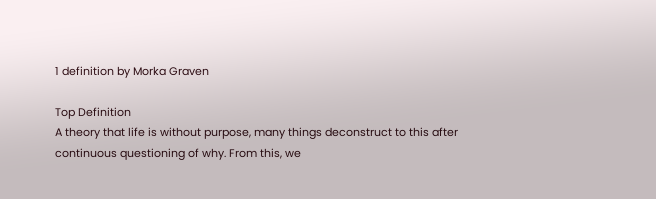1 definition by Morka Graven

Top Definition
A theory that life is without purpose, many things deconstruct to this after continuous questioning of why. From this, we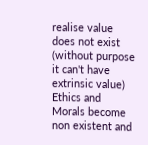realise value does not exist (without purpose it can't have extrinsic value)
Ethics and Morals become non existent and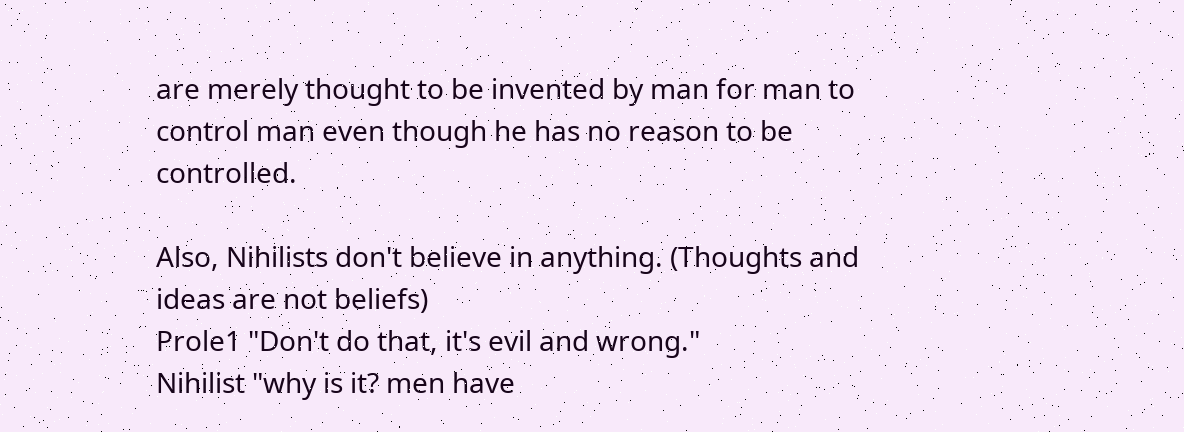are merely thought to be invented by man for man to control man even though he has no reason to be controlled.

Also, Nihilists don't believe in anything. (Thoughts and ideas are not beliefs)
Prole1 "Don't do that, it's evil and wrong."
Nihilist "why is it? men have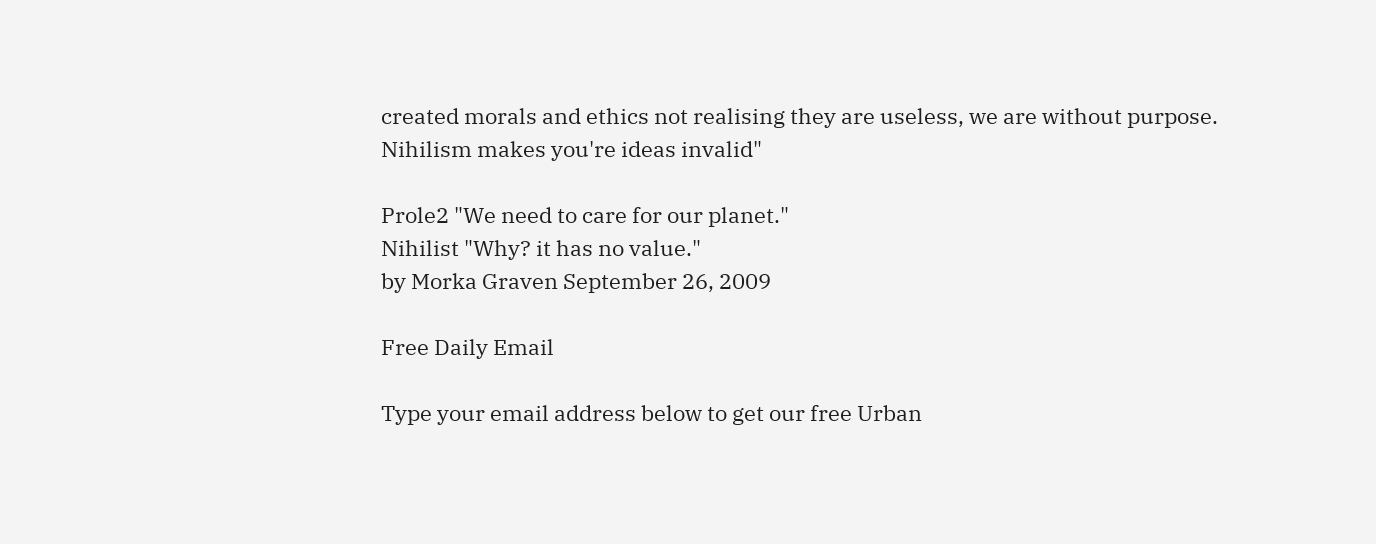created morals and ethics not realising they are useless, we are without purpose. Nihilism makes you're ideas invalid"

Prole2 "We need to care for our planet."
Nihilist "Why? it has no value."
by Morka Graven September 26, 2009

Free Daily Email

Type your email address below to get our free Urban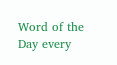Word of the Day every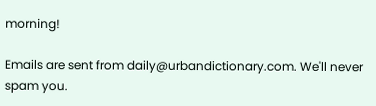morning!

Emails are sent from daily@urbandictionary.com. We'll never spam you.